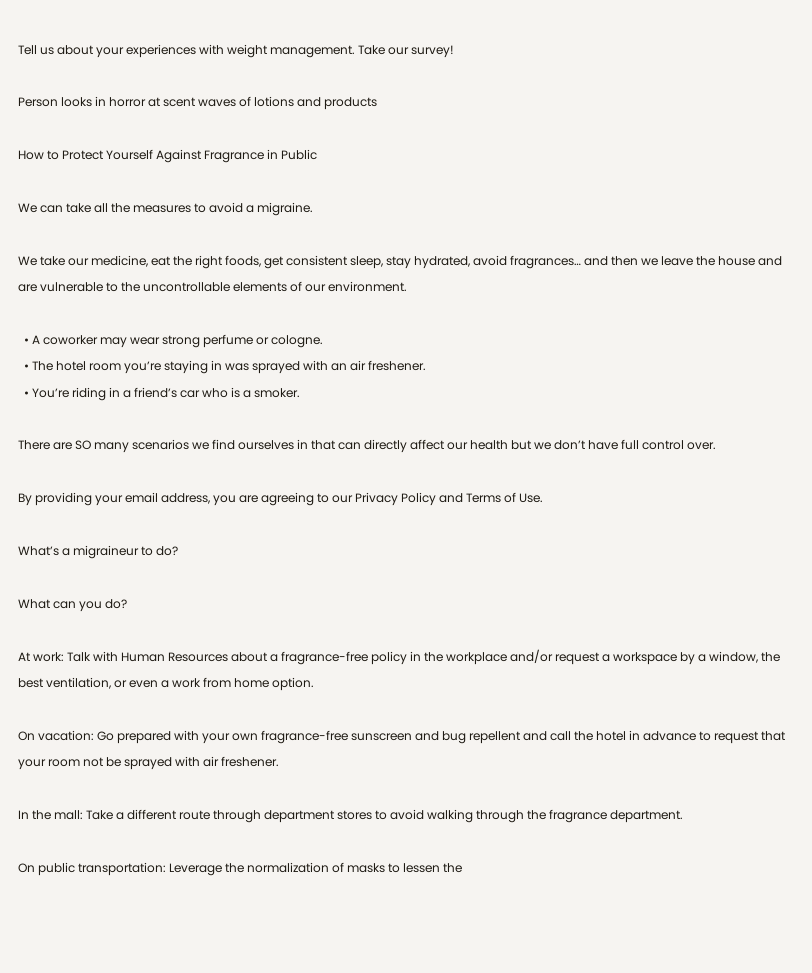Tell us about your experiences with weight management. Take our survey!

Person looks in horror at scent waves of lotions and products

How to Protect Yourself Against Fragrance in Public

We can take all the measures to avoid a migraine.

We take our medicine, eat the right foods, get consistent sleep, stay hydrated, avoid fragrances… and then we leave the house and are vulnerable to the uncontrollable elements of our environment.

  • A coworker may wear strong perfume or cologne.
  • The hotel room you’re staying in was sprayed with an air freshener.
  • You’re riding in a friend’s car who is a smoker.

There are SO many scenarios we find ourselves in that can directly affect our health but we don’t have full control over.

By providing your email address, you are agreeing to our Privacy Policy and Terms of Use.

What’s a migraineur to do?

What can you do?

At work: Talk with Human Resources about a fragrance-free policy in the workplace and/or request a workspace by a window, the best ventilation, or even a work from home option.

On vacation: Go prepared with your own fragrance-free sunscreen and bug repellent and call the hotel in advance to request that your room not be sprayed with air freshener.

In the mall: Take a different route through department stores to avoid walking through the fragrance department.

On public transportation: Leverage the normalization of masks to lessen the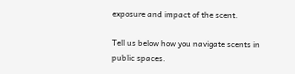exposure and impact of the scent.

Tell us below how you navigate scents in public spaces.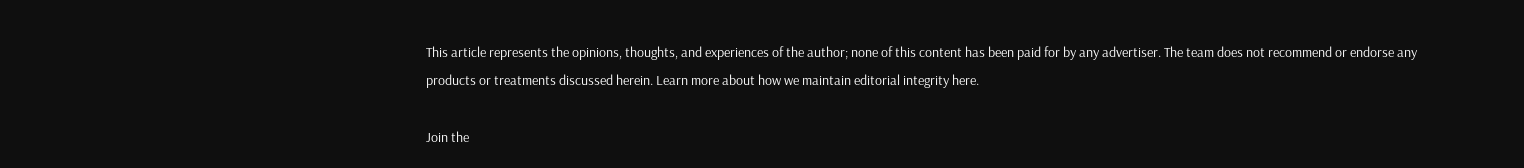This article represents the opinions, thoughts, and experiences of the author; none of this content has been paid for by any advertiser. The team does not recommend or endorse any products or treatments discussed herein. Learn more about how we maintain editorial integrity here.

Join the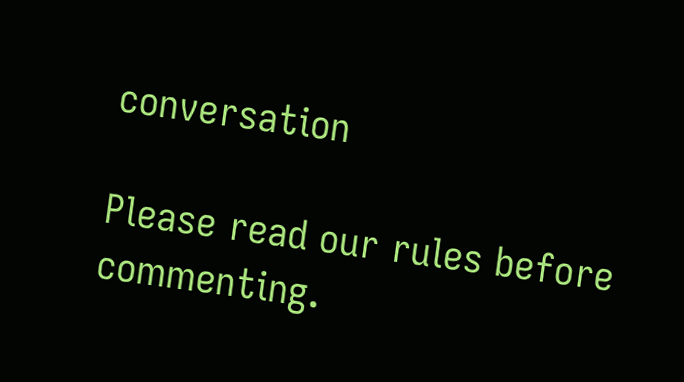conversation

Please read our rules before commenting.